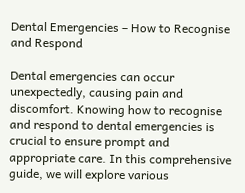Dental Emergencies – How to Recognise and Respond

Dental emergencies can occur unexpectedly, causing pain and discomfort. Knowing how to recognise and respond to dental emergencies is crucial to ensure prompt and appropriate care. In this comprehensive guide, we will explore various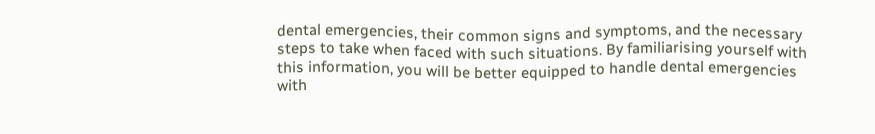dental emergencies, their common signs and symptoms, and the necessary steps to take when faced with such situations. By familiarising yourself with this information, you will be better equipped to handle dental emergencies with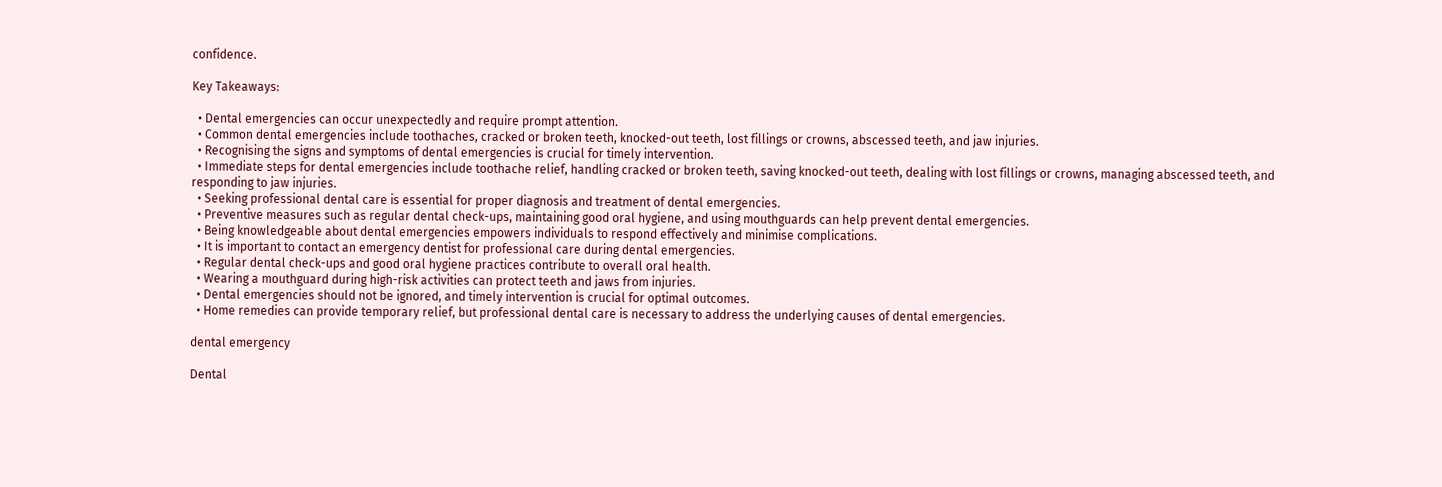confidence.

Key Takeaways:

  • Dental emergencies can occur unexpectedly and require prompt attention.
  • Common dental emergencies include toothaches, cracked or broken teeth, knocked-out teeth, lost fillings or crowns, abscessed teeth, and jaw injuries.
  • Recognising the signs and symptoms of dental emergencies is crucial for timely intervention.
  • Immediate steps for dental emergencies include toothache relief, handling cracked or broken teeth, saving knocked-out teeth, dealing with lost fillings or crowns, managing abscessed teeth, and responding to jaw injuries.
  • Seeking professional dental care is essential for proper diagnosis and treatment of dental emergencies.
  • Preventive measures such as regular dental check-ups, maintaining good oral hygiene, and using mouthguards can help prevent dental emergencies.
  • Being knowledgeable about dental emergencies empowers individuals to respond effectively and minimise complications.
  • It is important to contact an emergency dentist for professional care during dental emergencies.
  • Regular dental check-ups and good oral hygiene practices contribute to overall oral health.
  • Wearing a mouthguard during high-risk activities can protect teeth and jaws from injuries.
  • Dental emergencies should not be ignored, and timely intervention is crucial for optimal outcomes.
  • Home remedies can provide temporary relief, but professional dental care is necessary to address the underlying causes of dental emergencies.

dental emergency

Dental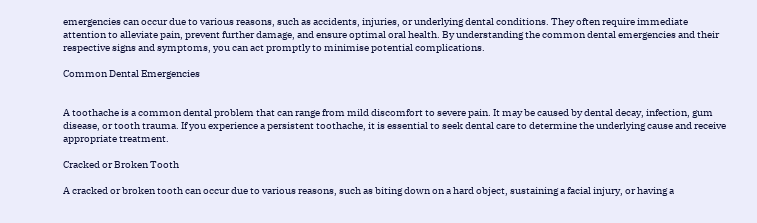emergencies can occur due to various reasons, such as accidents, injuries, or underlying dental conditions. They often require immediate attention to alleviate pain, prevent further damage, and ensure optimal oral health. By understanding the common dental emergencies and their respective signs and symptoms, you can act promptly to minimise potential complications.

Common Dental Emergencies


A toothache is a common dental problem that can range from mild discomfort to severe pain. It may be caused by dental decay, infection, gum disease, or tooth trauma. If you experience a persistent toothache, it is essential to seek dental care to determine the underlying cause and receive appropriate treatment.

Cracked or Broken Tooth

A cracked or broken tooth can occur due to various reasons, such as biting down on a hard object, sustaining a facial injury, or having a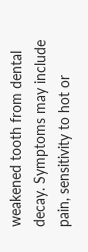weakened tooth from dental decay. Symptoms may include pain, sensitivity to hot or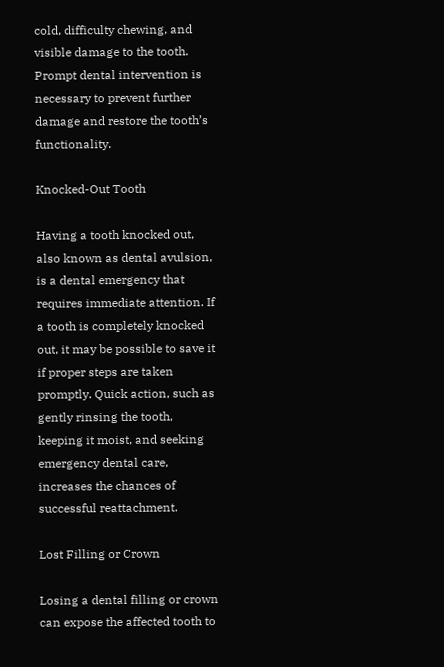cold, difficulty chewing, and visible damage to the tooth. Prompt dental intervention is necessary to prevent further damage and restore the tooth’s functionality.

Knocked-Out Tooth

Having a tooth knocked out, also known as dental avulsion, is a dental emergency that requires immediate attention. If a tooth is completely knocked out, it may be possible to save it if proper steps are taken promptly. Quick action, such as gently rinsing the tooth, keeping it moist, and seeking emergency dental care, increases the chances of successful reattachment.

Lost Filling or Crown

Losing a dental filling or crown can expose the affected tooth to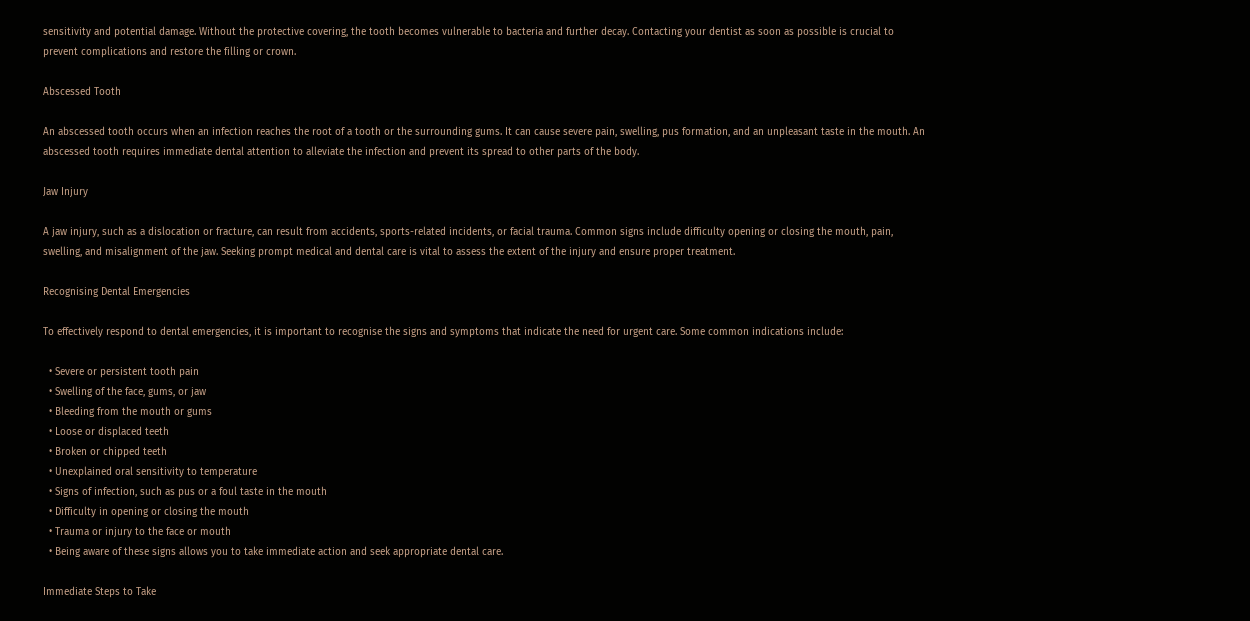sensitivity and potential damage. Without the protective covering, the tooth becomes vulnerable to bacteria and further decay. Contacting your dentist as soon as possible is crucial to prevent complications and restore the filling or crown.

Abscessed Tooth

An abscessed tooth occurs when an infection reaches the root of a tooth or the surrounding gums. It can cause severe pain, swelling, pus formation, and an unpleasant taste in the mouth. An abscessed tooth requires immediate dental attention to alleviate the infection and prevent its spread to other parts of the body.

Jaw Injury

A jaw injury, such as a dislocation or fracture, can result from accidents, sports-related incidents, or facial trauma. Common signs include difficulty opening or closing the mouth, pain, swelling, and misalignment of the jaw. Seeking prompt medical and dental care is vital to assess the extent of the injury and ensure proper treatment.

Recognising Dental Emergencies

To effectively respond to dental emergencies, it is important to recognise the signs and symptoms that indicate the need for urgent care. Some common indications include:

  • Severe or persistent tooth pain
  • Swelling of the face, gums, or jaw
  • Bleeding from the mouth or gums
  • Loose or displaced teeth
  • Broken or chipped teeth
  • Unexplained oral sensitivity to temperature
  • Signs of infection, such as pus or a foul taste in the mouth
  • Difficulty in opening or closing the mouth
  • Trauma or injury to the face or mouth
  • Being aware of these signs allows you to take immediate action and seek appropriate dental care.

Immediate Steps to Take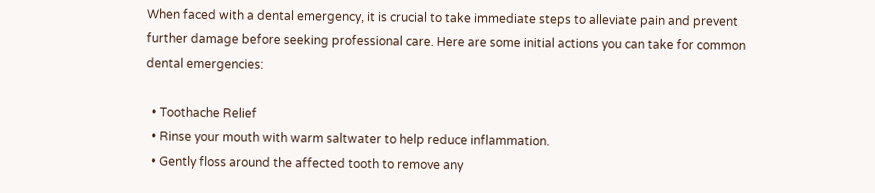When faced with a dental emergency, it is crucial to take immediate steps to alleviate pain and prevent further damage before seeking professional care. Here are some initial actions you can take for common dental emergencies:

  • Toothache Relief
  • Rinse your mouth with warm saltwater to help reduce inflammation.
  • Gently floss around the affected tooth to remove any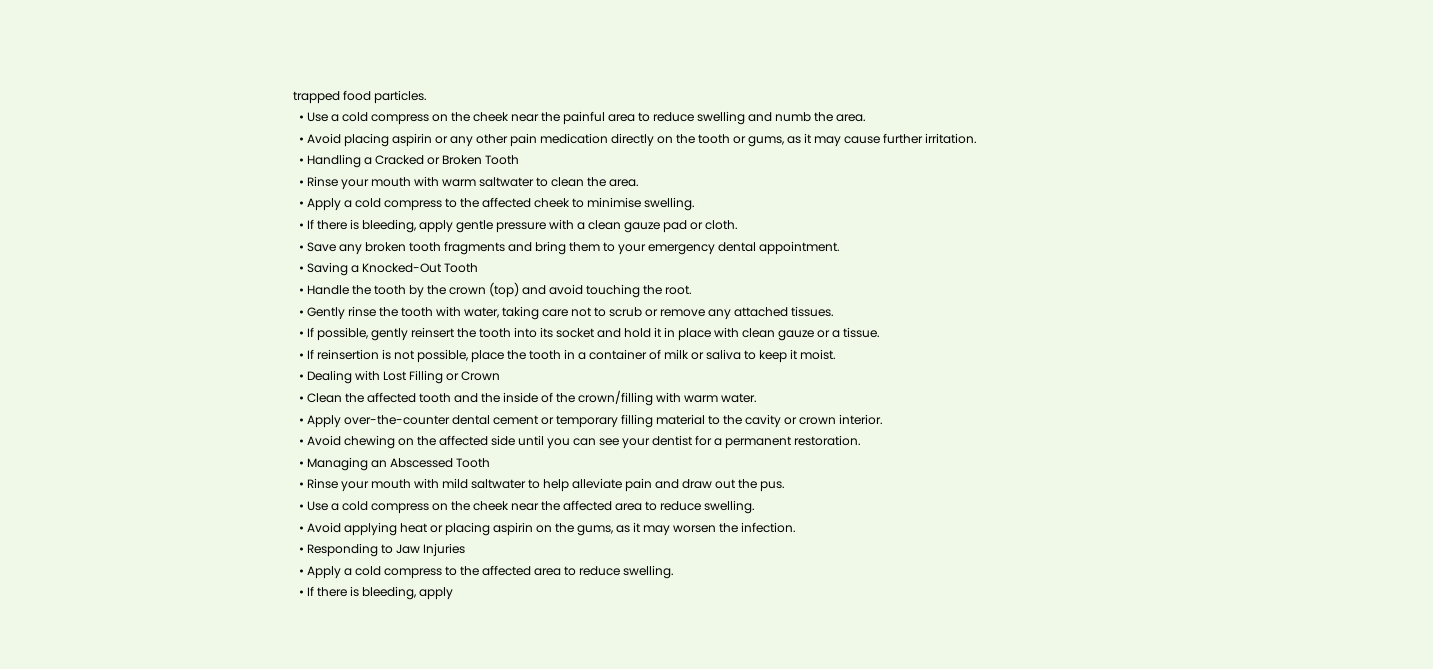trapped food particles.
  • Use a cold compress on the cheek near the painful area to reduce swelling and numb the area.
  • Avoid placing aspirin or any other pain medication directly on the tooth or gums, as it may cause further irritation.
  • Handling a Cracked or Broken Tooth
  • Rinse your mouth with warm saltwater to clean the area.
  • Apply a cold compress to the affected cheek to minimise swelling.
  • If there is bleeding, apply gentle pressure with a clean gauze pad or cloth.
  • Save any broken tooth fragments and bring them to your emergency dental appointment.
  • Saving a Knocked-Out Tooth
  • Handle the tooth by the crown (top) and avoid touching the root.
  • Gently rinse the tooth with water, taking care not to scrub or remove any attached tissues.
  • If possible, gently reinsert the tooth into its socket and hold it in place with clean gauze or a tissue.
  • If reinsertion is not possible, place the tooth in a container of milk or saliva to keep it moist.
  • Dealing with Lost Filling or Crown
  • Clean the affected tooth and the inside of the crown/filling with warm water.
  • Apply over-the-counter dental cement or temporary filling material to the cavity or crown interior.
  • Avoid chewing on the affected side until you can see your dentist for a permanent restoration.
  • Managing an Abscessed Tooth
  • Rinse your mouth with mild saltwater to help alleviate pain and draw out the pus.
  • Use a cold compress on the cheek near the affected area to reduce swelling.
  • Avoid applying heat or placing aspirin on the gums, as it may worsen the infection.
  • Responding to Jaw Injuries
  • Apply a cold compress to the affected area to reduce swelling.
  • If there is bleeding, apply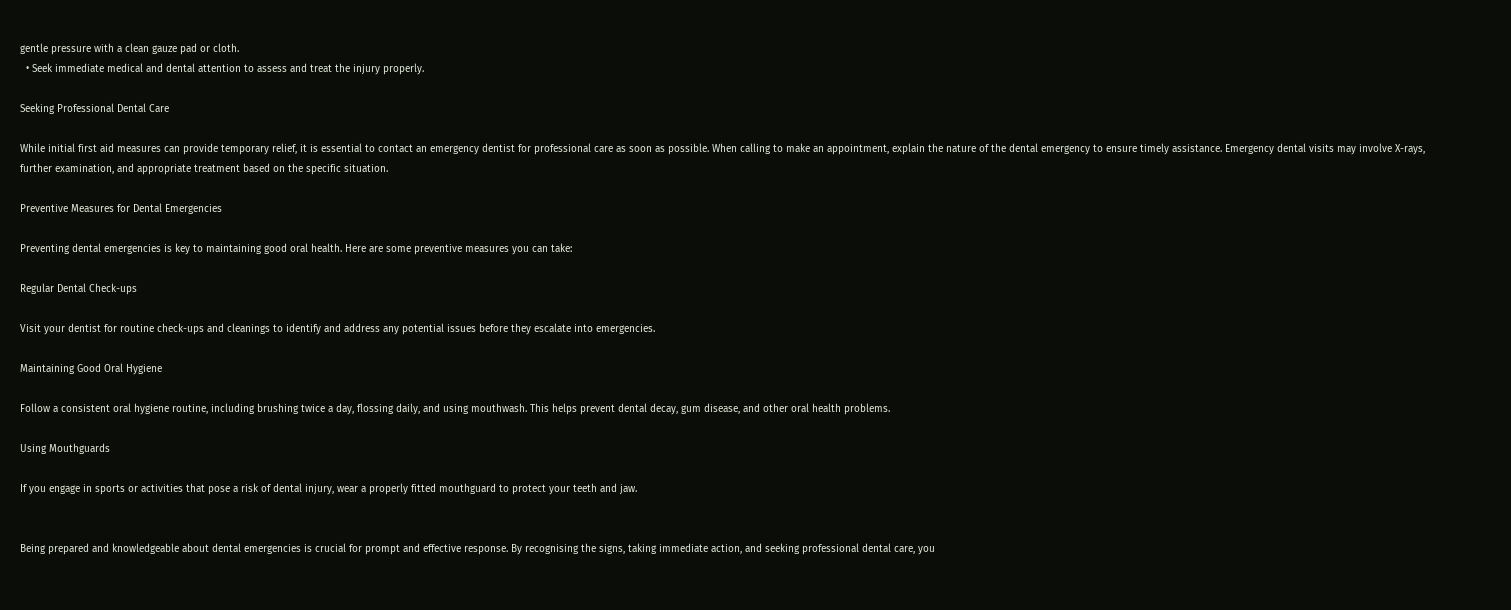gentle pressure with a clean gauze pad or cloth.
  • Seek immediate medical and dental attention to assess and treat the injury properly.

Seeking Professional Dental Care

While initial first aid measures can provide temporary relief, it is essential to contact an emergency dentist for professional care as soon as possible. When calling to make an appointment, explain the nature of the dental emergency to ensure timely assistance. Emergency dental visits may involve X-rays, further examination, and appropriate treatment based on the specific situation.

Preventive Measures for Dental Emergencies

Preventing dental emergencies is key to maintaining good oral health. Here are some preventive measures you can take:

Regular Dental Check-ups

Visit your dentist for routine check-ups and cleanings to identify and address any potential issues before they escalate into emergencies.

Maintaining Good Oral Hygiene

Follow a consistent oral hygiene routine, including brushing twice a day, flossing daily, and using mouthwash. This helps prevent dental decay, gum disease, and other oral health problems.

Using Mouthguards

If you engage in sports or activities that pose a risk of dental injury, wear a properly fitted mouthguard to protect your teeth and jaw.


Being prepared and knowledgeable about dental emergencies is crucial for prompt and effective response. By recognising the signs, taking immediate action, and seeking professional dental care, you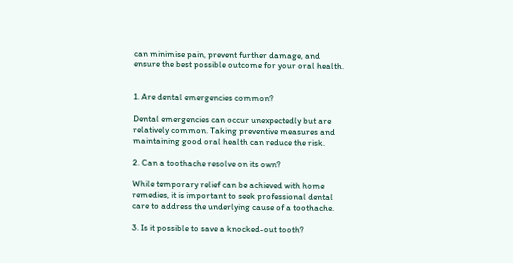can minimise pain, prevent further damage, and ensure the best possible outcome for your oral health.


1. Are dental emergencies common?

Dental emergencies can occur unexpectedly but are relatively common. Taking preventive measures and maintaining good oral health can reduce the risk.

2. Can a toothache resolve on its own?

While temporary relief can be achieved with home remedies, it is important to seek professional dental care to address the underlying cause of a toothache.

3. Is it possible to save a knocked-out tooth?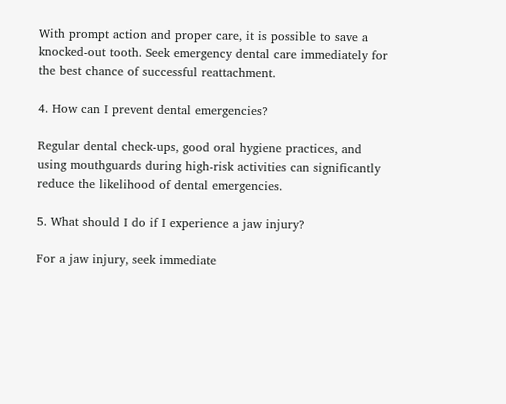With prompt action and proper care, it is possible to save a knocked-out tooth. Seek emergency dental care immediately for the best chance of successful reattachment.

4. How can I prevent dental emergencies?

Regular dental check-ups, good oral hygiene practices, and using mouthguards during high-risk activities can significantly reduce the likelihood of dental emergencies.

5. What should I do if I experience a jaw injury?

For a jaw injury, seek immediate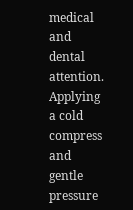medical and dental attention. Applying a cold compress and gentle pressure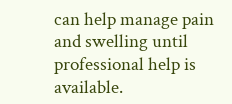can help manage pain and swelling until professional help is available.